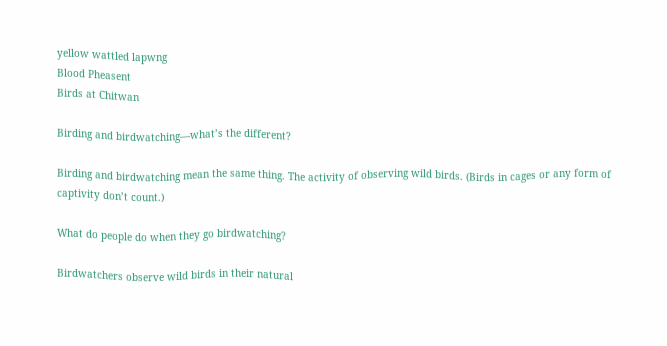yellow wattled lapwng
Blood Pheasent
Birds at Chitwan

Birding and birdwatching—what’s the different?

Birding and birdwatching mean the same thing. The activity of observing wild birds. (Birds in cages or any form of captivity don’t count.)

What do people do when they go birdwatching?

Birdwatchers observe wild birds in their natural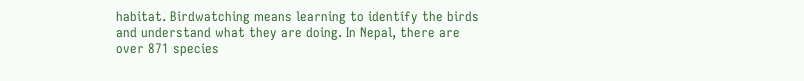habitat. Birdwatching means learning to identify the birds and understand what they are doing. In Nepal, there are over 871 species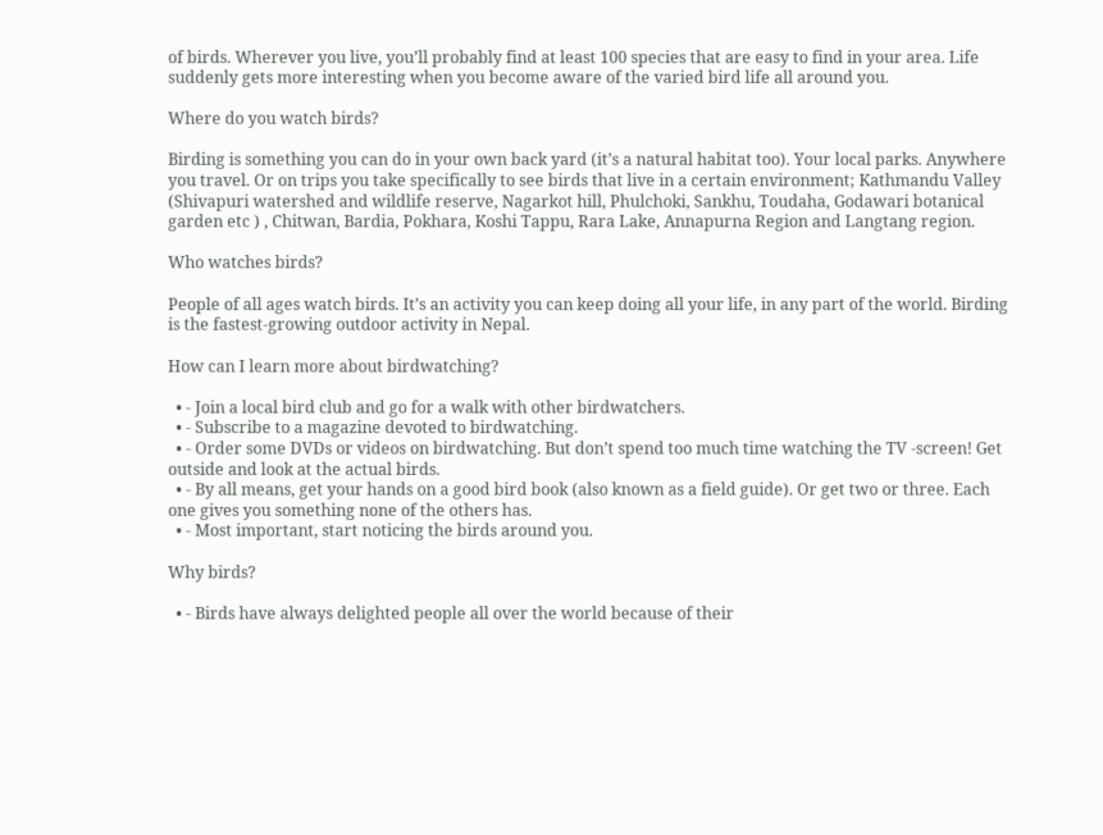of birds. Wherever you live, you’ll probably find at least 100 species that are easy to find in your area. Life suddenly gets more interesting when you become aware of the varied bird life all around you.

Where do you watch birds?

Birding is something you can do in your own back yard (it’s a natural habitat too). Your local parks. Anywhere you travel. Or on trips you take specifically to see birds that live in a certain environment; Kathmandu Valley (Shivapuri watershed and wildlife reserve, Nagarkot hill, Phulchoki, Sankhu, Toudaha, Godawari botanical garden etc ) , Chitwan, Bardia, Pokhara, Koshi Tappu, Rara Lake, Annapurna Region and Langtang region.

Who watches birds?

People of all ages watch birds. It’s an activity you can keep doing all your life, in any part of the world. Birding is the fastest-growing outdoor activity in Nepal.

How can I learn more about birdwatching?

  • - Join a local bird club and go for a walk with other birdwatchers.
  • - Subscribe to a magazine devoted to birdwatching.
  • - Order some DVDs or videos on birdwatching. But don’t spend too much time watching the TV -screen! Get outside and look at the actual birds.
  • - By all means, get your hands on a good bird book (also known as a field guide). Or get two or three. Each one gives you something none of the others has.
  • - Most important, start noticing the birds around you.

Why birds?

  • - Birds have always delighted people all over the world because of their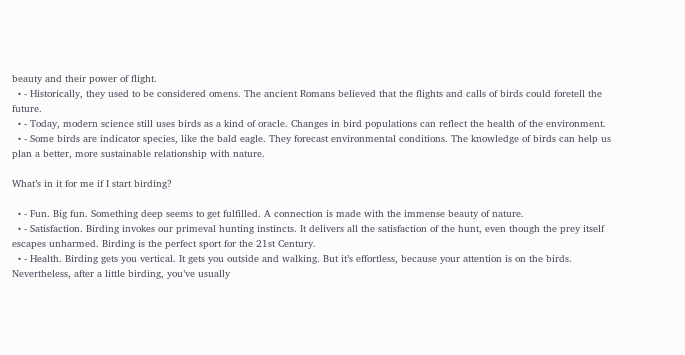beauty and their power of flight.
  • - Historically, they used to be considered omens. The ancient Romans believed that the flights and calls of birds could foretell the future.
  • - Today, modern science still uses birds as a kind of oracle. Changes in bird populations can reflect the health of the environment.
  • - Some birds are indicator species, like the bald eagle. They forecast environmental conditions. The knowledge of birds can help us plan a better, more sustainable relationship with nature.

What’s in it for me if I start birding?

  • - Fun. Big fun. Something deep seems to get fulfilled. A connection is made with the immense beauty of nature.
  • - Satisfaction. Birding invokes our primeval hunting instincts. It delivers all the satisfaction of the hunt, even though the prey itself escapes unharmed. Birding is the perfect sport for the 21st Century.
  • - Health. Birding gets you vertical. It gets you outside and walking. But it’s effortless, because your attention is on the birds. Nevertheless, after a little birding, you’ve usually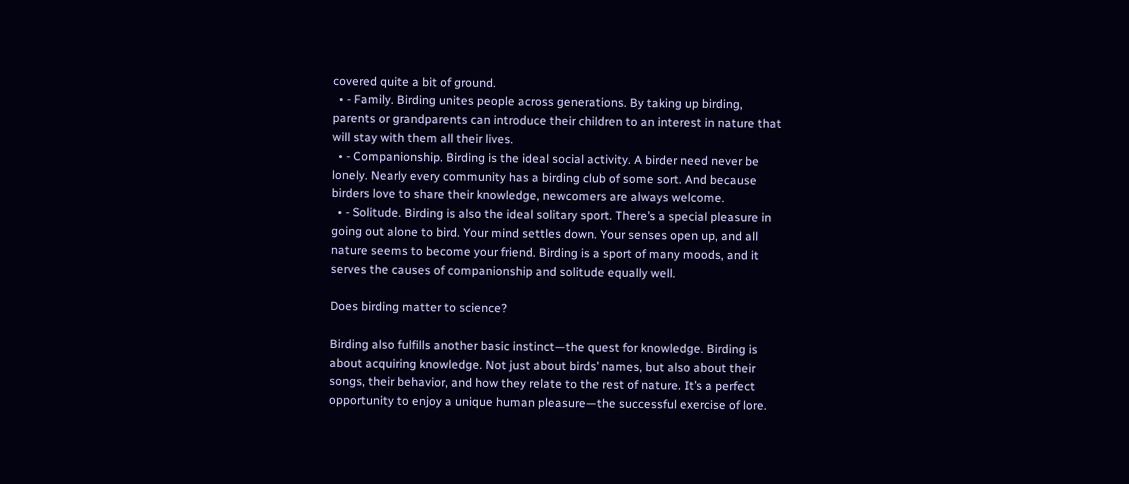covered quite a bit of ground.
  • - Family. Birding unites people across generations. By taking up birding, parents or grandparents can introduce their children to an interest in nature that will stay with them all their lives.
  • - Companionship. Birding is the ideal social activity. A birder need never be lonely. Nearly every community has a birding club of some sort. And because birders love to share their knowledge, newcomers are always welcome.
  • - Solitude. Birding is also the ideal solitary sport. There’s a special pleasure in going out alone to bird. Your mind settles down. Your senses open up, and all nature seems to become your friend. Birding is a sport of many moods, and it serves the causes of companionship and solitude equally well.

Does birding matter to science?

Birding also fulfills another basic instinct—the quest for knowledge. Birding is about acquiring knowledge. Not just about birds’ names, but also about their songs, their behavior, and how they relate to the rest of nature. It’s a perfect opportunity to enjoy a unique human pleasure—the successful exercise of lore.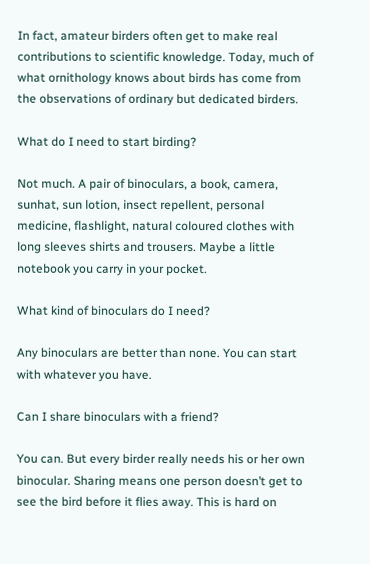In fact, amateur birders often get to make real contributions to scientific knowledge. Today, much of what ornithology knows about birds has come from the observations of ordinary but dedicated birders.

What do I need to start birding?

Not much. A pair of binoculars, a book, camera, sunhat, sun lotion, insect repellent, personal medicine, flashlight, natural coloured clothes with long sleeves shirts and trousers. Maybe a little notebook you carry in your pocket.

What kind of binoculars do I need?

Any binoculars are better than none. You can start with whatever you have.

Can I share binoculars with a friend?

You can. But every birder really needs his or her own binocular. Sharing means one person doesn’t get to see the bird before it flies away. This is hard on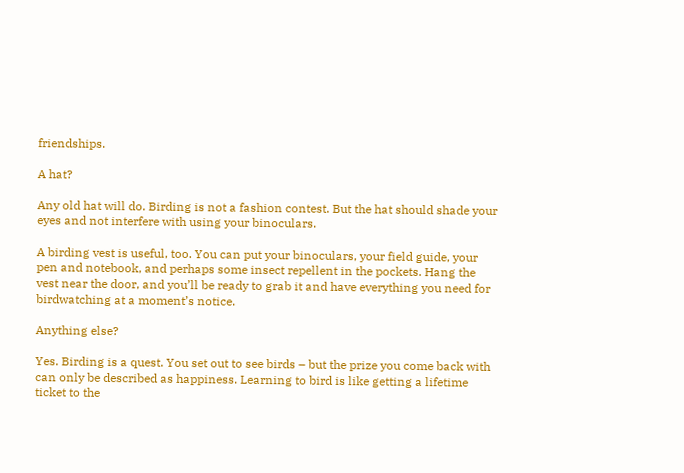friendships.

A hat?

Any old hat will do. Birding is not a fashion contest. But the hat should shade your eyes and not interfere with using your binoculars.

A birding vest is useful, too. You can put your binoculars, your field guide, your pen and notebook, and perhaps some insect repellent in the pockets. Hang the vest near the door, and you’ll be ready to grab it and have everything you need for birdwatching at a moment’s notice.

Anything else?

Yes. Birding is a quest. You set out to see birds – but the prize you come back with can only be described as happiness. Learning to bird is like getting a lifetime ticket to the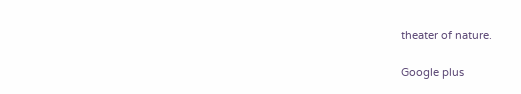theater of nature.

Google plus